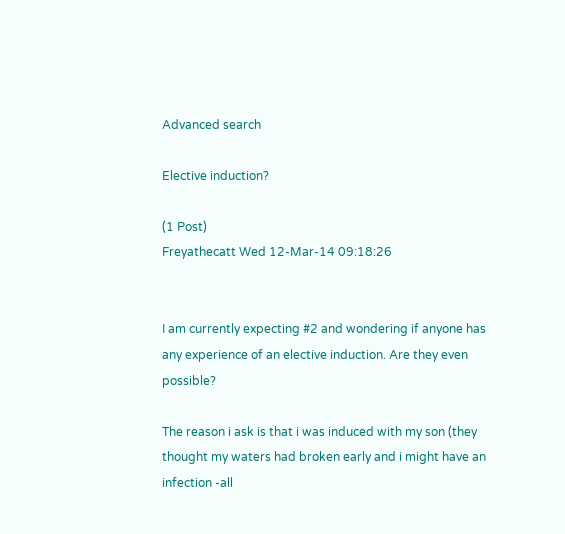Advanced search

Elective induction?

(1 Post)
Freyathecatt Wed 12-Mar-14 09:18:26


I am currently expecting #2 and wondering if anyone has any experience of an elective induction. Are they even possible?

The reason i ask is that i was induced with my son (they thought my waters had broken early and i might have an infection -all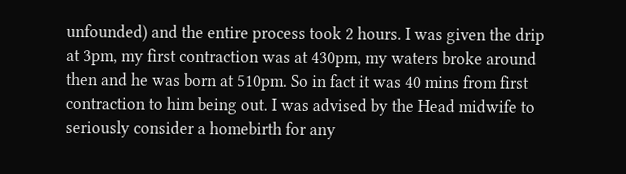unfounded) and the entire process took 2 hours. I was given the drip at 3pm, my first contraction was at 430pm, my waters broke around then and he was born at 510pm. So in fact it was 40 mins from first contraction to him being out. I was advised by the Head midwife to seriously consider a homebirth for any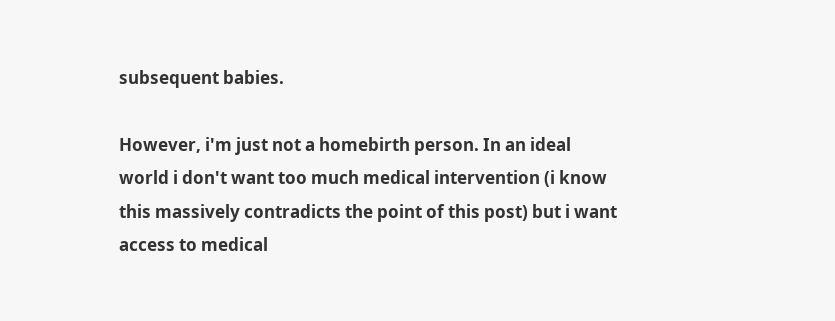subsequent babies.

However, i'm just not a homebirth person. In an ideal world i don't want too much medical intervention (i know this massively contradicts the point of this post) but i want access to medical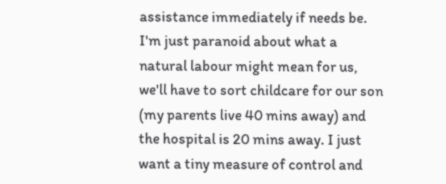assistance immediately if needs be. I'm just paranoid about what a natural labour might mean for us, we'll have to sort childcare for our son (my parents live 40 mins away) and the hospital is 20 mins away. I just want a tiny measure of control and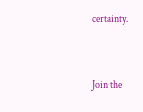certainty.


Join the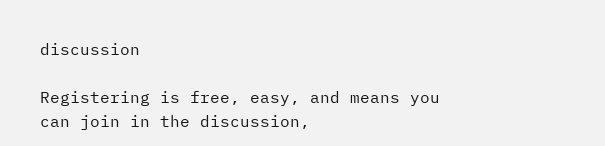discussion

Registering is free, easy, and means you can join in the discussion,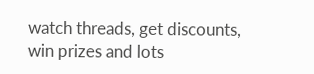watch threads, get discounts, win prizes and lots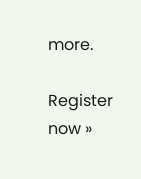more.

Register now »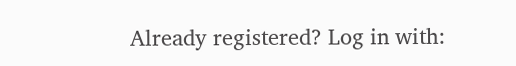Already registered? Log in with: